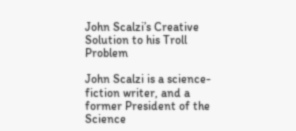John Scalzi’s Creative Solution to his Troll Problem

John Scalzi is a science-fiction writer, and a former President of the Science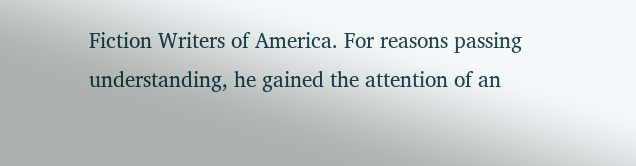Fiction Writers of America. For reasons passing understanding, he gained the attention of an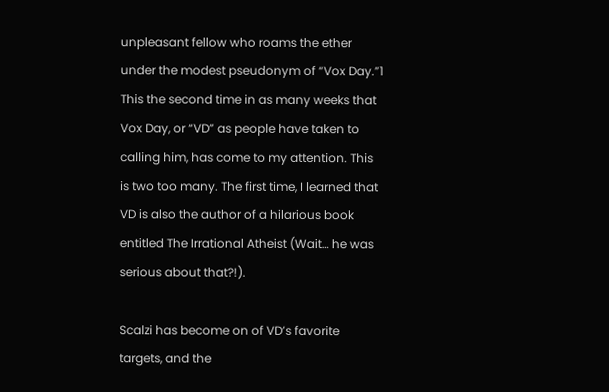unpleasant fellow who roams the ether under the modest pseudonym of “Vox Day.”1 This the second time in as many weeks that Vox Day, or “VD” as people have taken to calling him, has come to my attention. This is two too many. The first time, I learned that VD is also the author of a hilarious book entitled The Irrational Atheist (Wait… he was serious about that?!).

Scalzi has become on of VD’s favorite targets, and the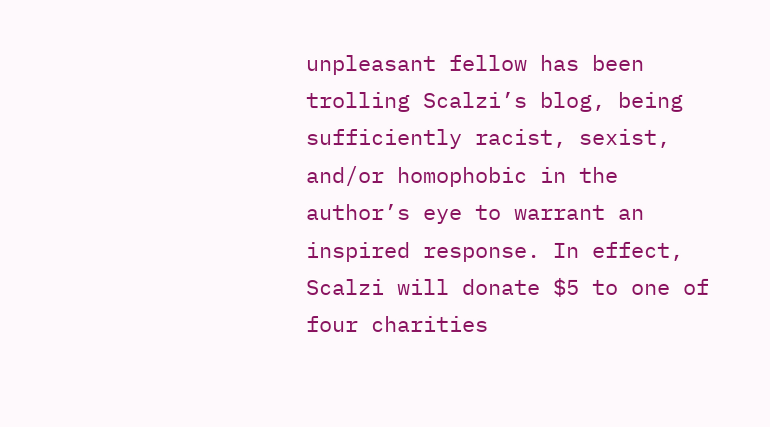unpleasant fellow has been trolling Scalzi’s blog, being sufficiently racist, sexist, and/or homophobic in the author’s eye to warrant an inspired response. In effect, Scalzi will donate $5 to one of four charities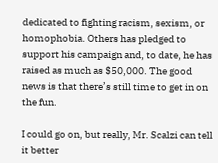dedicated to fighting racism, sexism, or homophobia. Others has pledged to support his campaign and, to date, he has raised as much as $50,000. The good news is that there’s still time to get in on the fun.

I could go on, but really, Mr. Scalzi can tell it better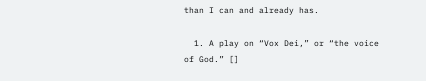than I can and already has.

  1. A play on “Vox Dei,” or “the voice of God.” []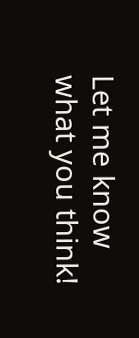Let me know what you think!